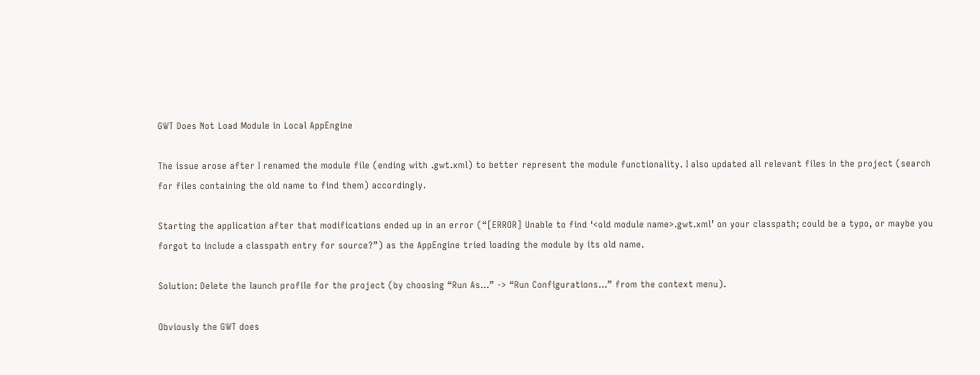GWT Does Not Load Module in Local AppEngine

The issue arose after I renamed the module file (ending with .gwt.xml) to better represent the module functionality. I also updated all relevant files in the project (search for files containing the old name to find them) accordingly.

Starting the application after that modifications ended up in an error (“[ERROR] Unable to find ‘<old module name>.gwt.xml’ on your classpath; could be a typo, or maybe you forgot to include a classpath entry for source?”) as the AppEngine tried loading the module by its old name.

Solution: Delete the launch profile for the project (by choosing “Run As…” -> “Run Configurations…” from the context menu).

Obviously the GWT does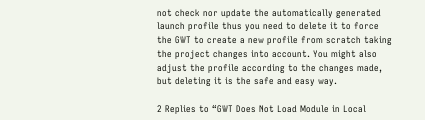not check nor update the automatically generated launch profile thus you need to delete it to force the GWT to create a new profile from scratch taking the project changes into account. You might also adjust the profile according to the changes made, but deleting it is the safe and easy way.

2 Replies to “GWT Does Not Load Module in Local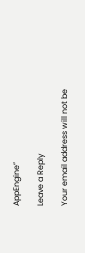AppEngine”

Leave a Reply

Your email address will not be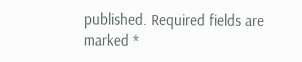published. Required fields are marked *